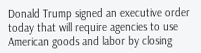Donald Trump signed an executive order today that will require agencies to use American goods and labor by closing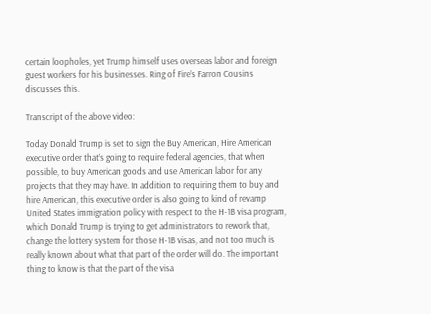certain loopholes, yet Trump himself uses overseas labor and foreign guest workers for his businesses. Ring of Fire’s Farron Cousins discusses this.

Transcript of the above video:

Today Donald Trump is set to sign the Buy American, Hire American executive order that’s going to require federal agencies, that when possible, to buy American goods and use American labor for any projects that they may have. In addition to requiring them to buy and hire American, this executive order is also going to kind of revamp United States immigration policy with respect to the H-1B visa program, which Donald Trump is trying to get administrators to rework that, change the lottery system for those H-1B visas, and not too much is really known about what that part of the order will do. The important thing to know is that the part of the visa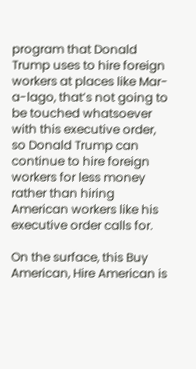program that Donald Trump uses to hire foreign workers at places like Mar-a-lago, that’s not going to be touched whatsoever with this executive order, so Donald Trump can continue to hire foreign workers for less money rather than hiring American workers like his executive order calls for.

On the surface, this Buy American, Hire American is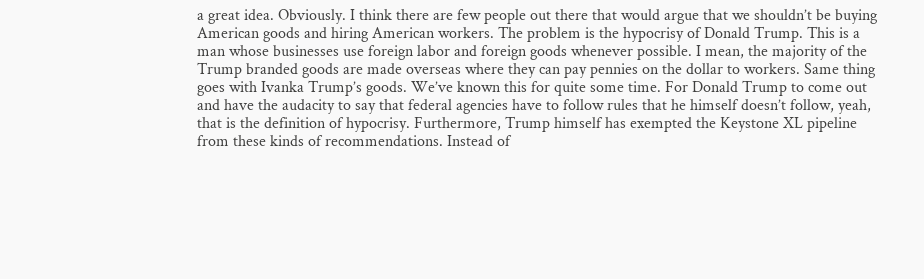a great idea. Obviously. I think there are few people out there that would argue that we shouldn’t be buying American goods and hiring American workers. The problem is the hypocrisy of Donald Trump. This is a man whose businesses use foreign labor and foreign goods whenever possible. I mean, the majority of the Trump branded goods are made overseas where they can pay pennies on the dollar to workers. Same thing goes with Ivanka Trump’s goods. We’ve known this for quite some time. For Donald Trump to come out and have the audacity to say that federal agencies have to follow rules that he himself doesn’t follow, yeah, that is the definition of hypocrisy. Furthermore, Trump himself has exempted the Keystone XL pipeline from these kinds of recommendations. Instead of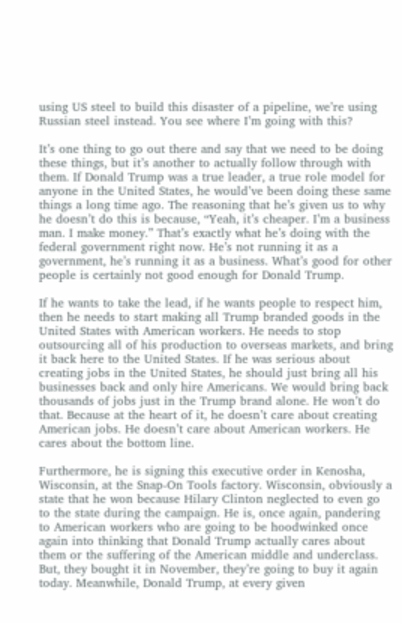using US steel to build this disaster of a pipeline, we’re using Russian steel instead. You see where I’m going with this?

It’s one thing to go out there and say that we need to be doing these things, but it’s another to actually follow through with them. If Donald Trump was a true leader, a true role model for anyone in the United States, he would’ve been doing these same things a long time ago. The reasoning that he’s given us to why he doesn’t do this is because, “Yeah, it’s cheaper. I’m a business man. I make money.” That’s exactly what he’s doing with the federal government right now. He’s not running it as a government, he’s running it as a business. What’s good for other people is certainly not good enough for Donald Trump.

If he wants to take the lead, if he wants people to respect him, then he needs to start making all Trump branded goods in the United States with American workers. He needs to stop outsourcing all of his production to overseas markets, and bring it back here to the United States. If he was serious about creating jobs in the United States, he should just bring all his businesses back and only hire Americans. We would bring back thousands of jobs just in the Trump brand alone. He won’t do that. Because at the heart of it, he doesn’t care about creating American jobs. He doesn’t care about American workers. He cares about the bottom line.

Furthermore, he is signing this executive order in Kenosha, Wisconsin, at the Snap-On Tools factory. Wisconsin, obviously a state that he won because Hilary Clinton neglected to even go to the state during the campaign. He is, once again, pandering to American workers who are going to be hoodwinked once again into thinking that Donald Trump actually cares about them or the suffering of the American middle and underclass. But, they bought it in November, they’re going to buy it again today. Meanwhile, Donald Trump, at every given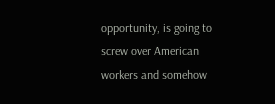opportunity, is going to screw over American workers and somehow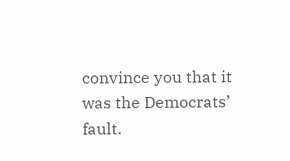convince you that it was the Democrats’ fault.